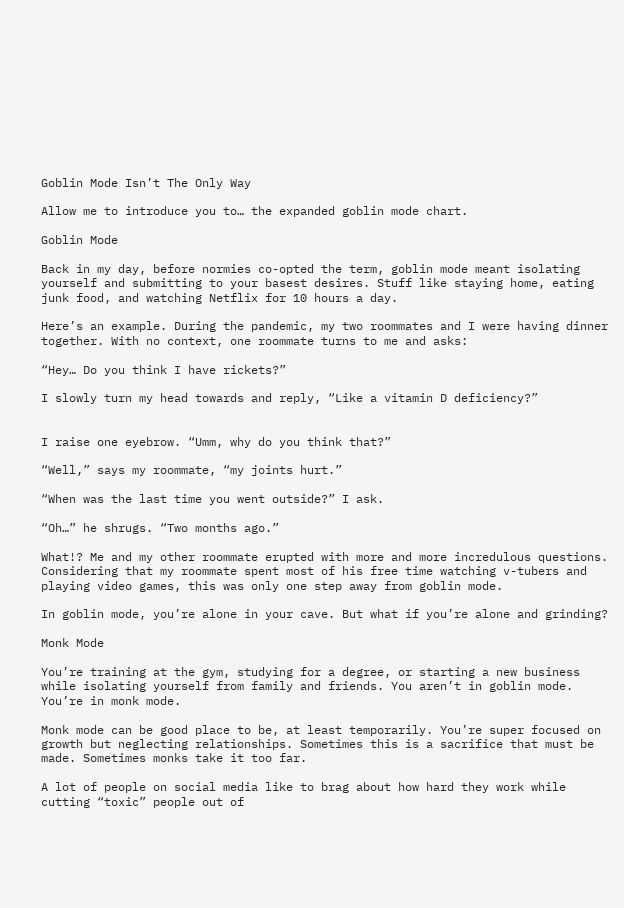Goblin Mode Isn’t The Only Way

Allow me to introduce you to… the expanded goblin mode chart.

Goblin Mode

Back in my day, before normies co-opted the term, goblin mode meant isolating yourself and submitting to your basest desires. Stuff like staying home, eating junk food, and watching Netflix for 10 hours a day.

Here’s an example. During the pandemic, my two roommates and I were having dinner together. With no context, one roommate turns to me and asks:

“Hey… Do you think I have rickets?”

I slowly turn my head towards and reply, “Like a vitamin D deficiency?”


I raise one eyebrow. “Umm, why do you think that?”

“Well,” says my roommate, “my joints hurt.”

“When was the last time you went outside?” I ask.

“Oh…” he shrugs. “Two months ago.”

What!? Me and my other roommate erupted with more and more incredulous questions. Considering that my roommate spent most of his free time watching v-tubers and playing video games, this was only one step away from goblin mode.

In goblin mode, you’re alone in your cave. But what if you’re alone and grinding?

Monk Mode

You’re training at the gym, studying for a degree, or starting a new business while isolating yourself from family and friends. You aren’t in goblin mode. You’re in monk mode.

Monk mode can be good place to be, at least temporarily. You’re super focused on growth but neglecting relationships. Sometimes this is a sacrifice that must be made. Sometimes monks take it too far.

A lot of people on social media like to brag about how hard they work while cutting “toxic” people out of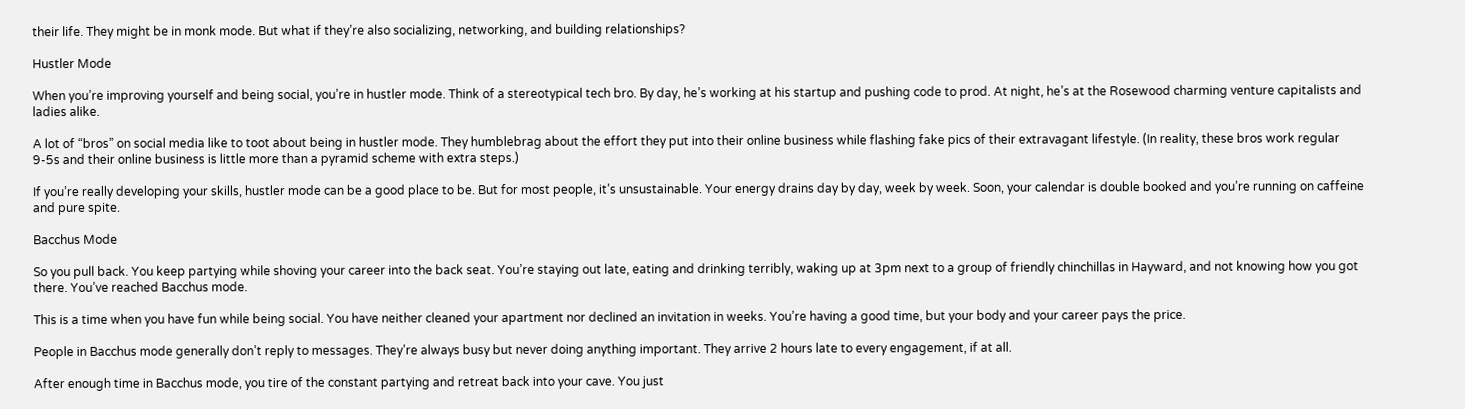their life. They might be in monk mode. But what if they’re also socializing, networking, and building relationships?

Hustler Mode

When you’re improving yourself and being social, you’re in hustler mode. Think of a stereotypical tech bro. By day, he’s working at his startup and pushing code to prod. At night, he’s at the Rosewood charming venture capitalists and ladies alike.

A lot of “bros” on social media like to toot about being in hustler mode. They humblebrag about the effort they put into their online business while flashing fake pics of their extravagant lifestyle. (In reality, these bros work regular 9-5s and their online business is little more than a pyramid scheme with extra steps.)

If you’re really developing your skills, hustler mode can be a good place to be. But for most people, it’s unsustainable. Your energy drains day by day, week by week. Soon, your calendar is double booked and you’re running on caffeine and pure spite.

Bacchus Mode

So you pull back. You keep partying while shoving your career into the back seat. You’re staying out late, eating and drinking terribly, waking up at 3pm next to a group of friendly chinchillas in Hayward, and not knowing how you got there. You’ve reached Bacchus mode.

This is a time when you have fun while being social. You have neither cleaned your apartment nor declined an invitation in weeks. You’re having a good time, but your body and your career pays the price.

People in Bacchus mode generally don’t reply to messages. They’re always busy but never doing anything important. They arrive 2 hours late to every engagement, if at all.

After enough time in Bacchus mode, you tire of the constant partying and retreat back into your cave. You just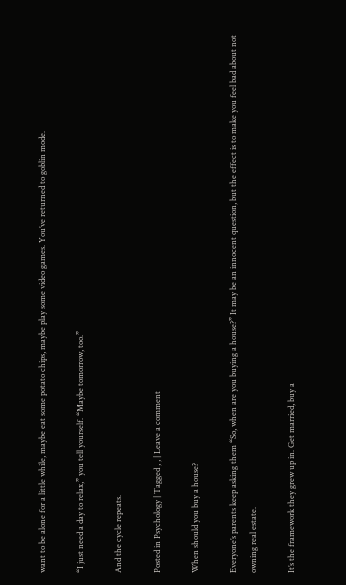want to be alone for a little while, maybe eat some potato chips, maybe play some video games. You’ve returned to goblin mode.

“I just need a day to relax,” you tell yourself. “Maybe tomorrow, too.”

And the cycle repeats.

Posted in Psychology | Tagged , , | Leave a comment

When should you buy a house?

Everyone’s parents keep asking them “So, when are you buying a house?” It may be an innocent question, but the effect is to make you feel bad about not owning real estate.

It’s the framework they grew up in. Get married, buy a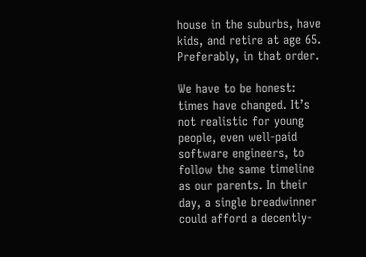house in the suburbs, have kids, and retire at age 65. Preferably, in that order.

We have to be honest: times have changed. It’s not realistic for young people, even well-paid software engineers, to follow the same timeline as our parents. In their day, a single breadwinner could afford a decently-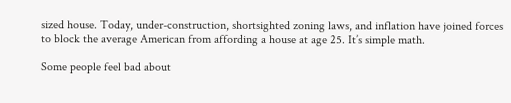sized house. Today, under-construction, shortsighted zoning laws, and inflation have joined forces to block the average American from affording a house at age 25. It’s simple math.

Some people feel bad about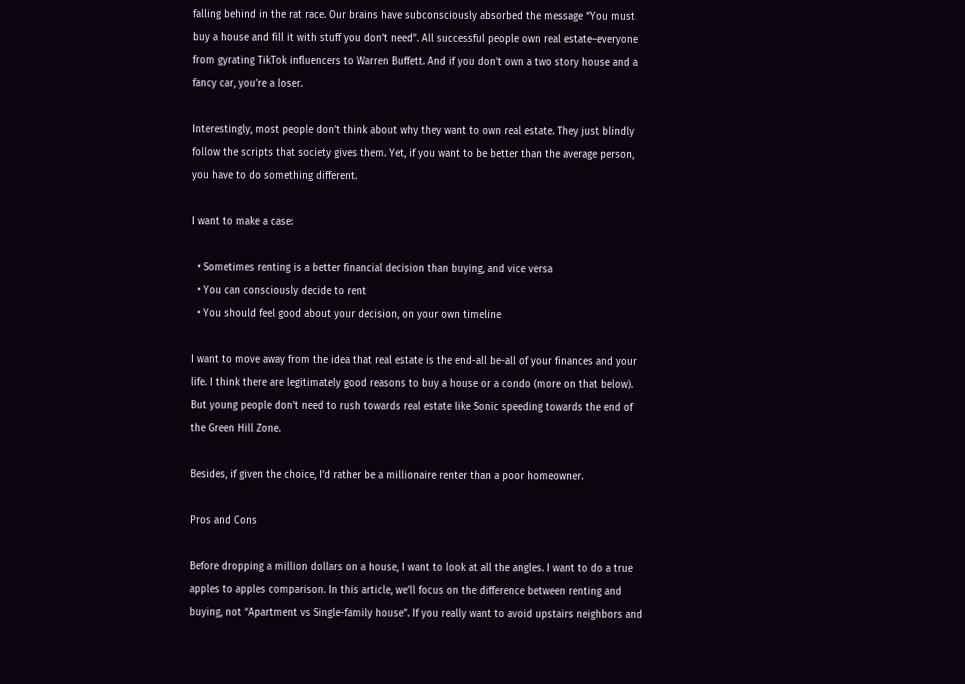falling behind in the rat race. Our brains have subconsciously absorbed the message “You must buy a house and fill it with stuff you don’t need”. All successful people own real estate–everyone from gyrating TikTok influencers to Warren Buffett. And if you don’t own a two story house and a fancy car, you’re a loser.

Interestingly, most people don’t think about why they want to own real estate. They just blindly follow the scripts that society gives them. Yet, if you want to be better than the average person, you have to do something different.

I want to make a case:

  • Sometimes renting is a better financial decision than buying, and vice versa
  • You can consciously decide to rent
  • You should feel good about your decision, on your own timeline

I want to move away from the idea that real estate is the end-all be-all of your finances and your life. I think there are legitimately good reasons to buy a house or a condo (more on that below). But young people don’t need to rush towards real estate like Sonic speeding towards the end of the Green Hill Zone.

Besides, if given the choice, I’d rather be a millionaire renter than a poor homeowner.

Pros and Cons

Before dropping a million dollars on a house, I want to look at all the angles. I want to do a true apples to apples comparison. In this article, we’ll focus on the difference between renting and buying, not “Apartment vs Single-family house”. If you really want to avoid upstairs neighbors and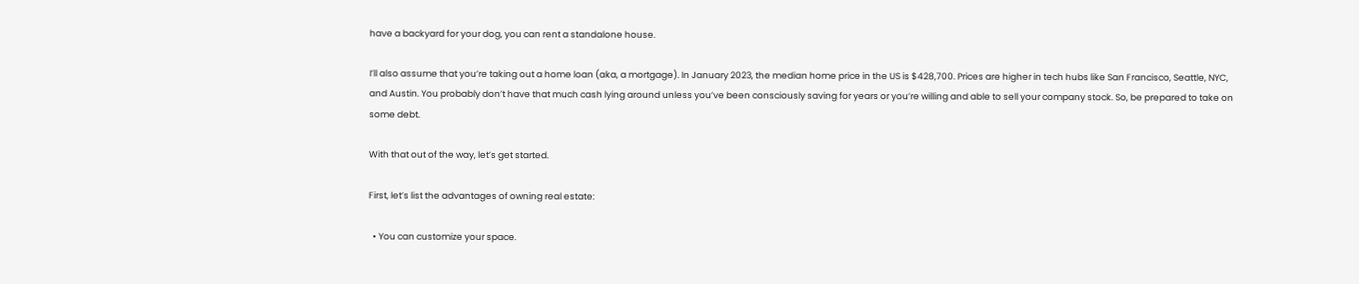have a backyard for your dog, you can rent a standalone house.

I’ll also assume that you’re taking out a home loan (aka, a mortgage). In January 2023, the median home price in the US is $428,700. Prices are higher in tech hubs like San Francisco, Seattle, NYC, and Austin. You probably don’t have that much cash lying around unless you’ve been consciously saving for years or you’re willing and able to sell your company stock. So, be prepared to take on some debt.

With that out of the way, let’s get started.

First, let’s list the advantages of owning real estate:

  • You can customize your space.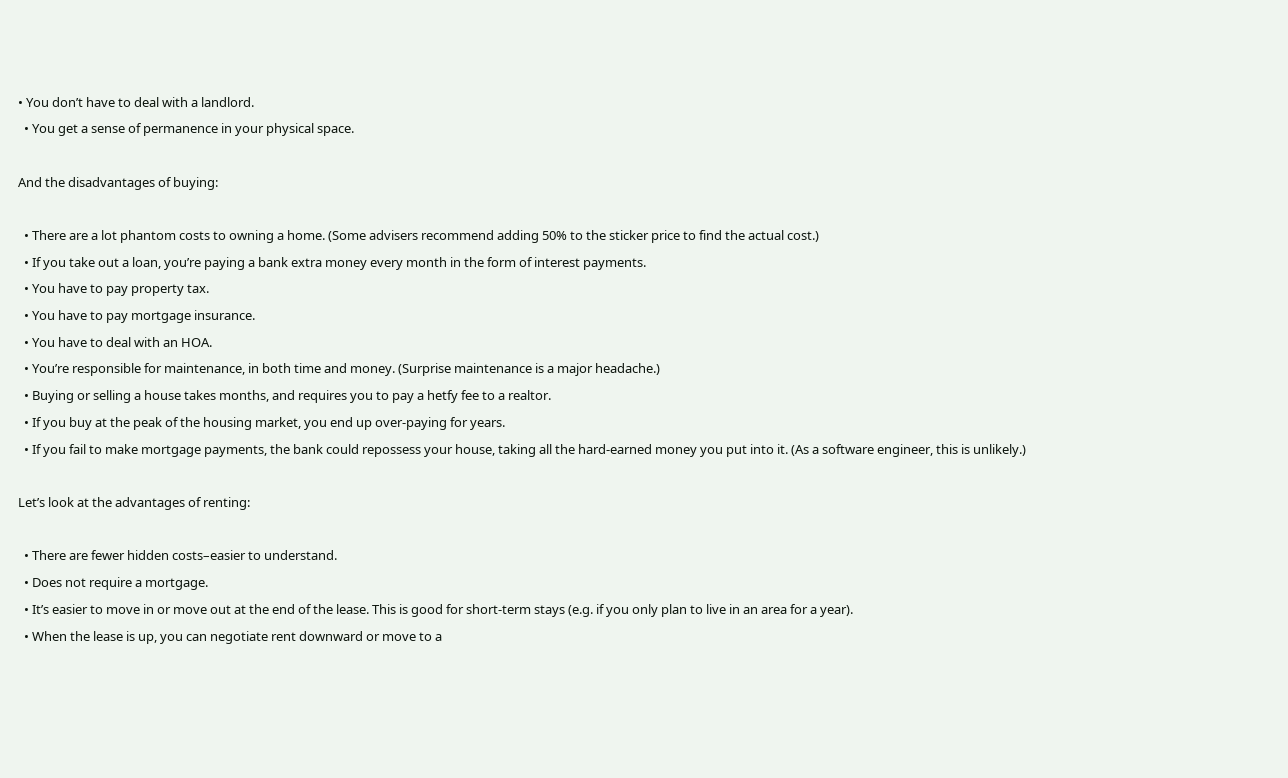• You don’t have to deal with a landlord.
  • You get a sense of permanence in your physical space.

And the disadvantages of buying:

  • There are a lot phantom costs to owning a home. (Some advisers recommend adding 50% to the sticker price to find the actual cost.)
  • If you take out a loan, you’re paying a bank extra money every month in the form of interest payments.
  • You have to pay property tax.
  • You have to pay mortgage insurance.
  • You have to deal with an HOA.
  • You’re responsible for maintenance, in both time and money. (Surprise maintenance is a major headache.)
  • Buying or selling a house takes months, and requires you to pay a hetfy fee to a realtor.
  • If you buy at the peak of the housing market, you end up over-paying for years.
  • If you fail to make mortgage payments, the bank could repossess your house, taking all the hard-earned money you put into it. (As a software engineer, this is unlikely.)

Let’s look at the advantages of renting:

  • There are fewer hidden costs–easier to understand.
  • Does not require a mortgage.
  • It’s easier to move in or move out at the end of the lease. This is good for short-term stays (e.g. if you only plan to live in an area for a year).
  • When the lease is up, you can negotiate rent downward or move to a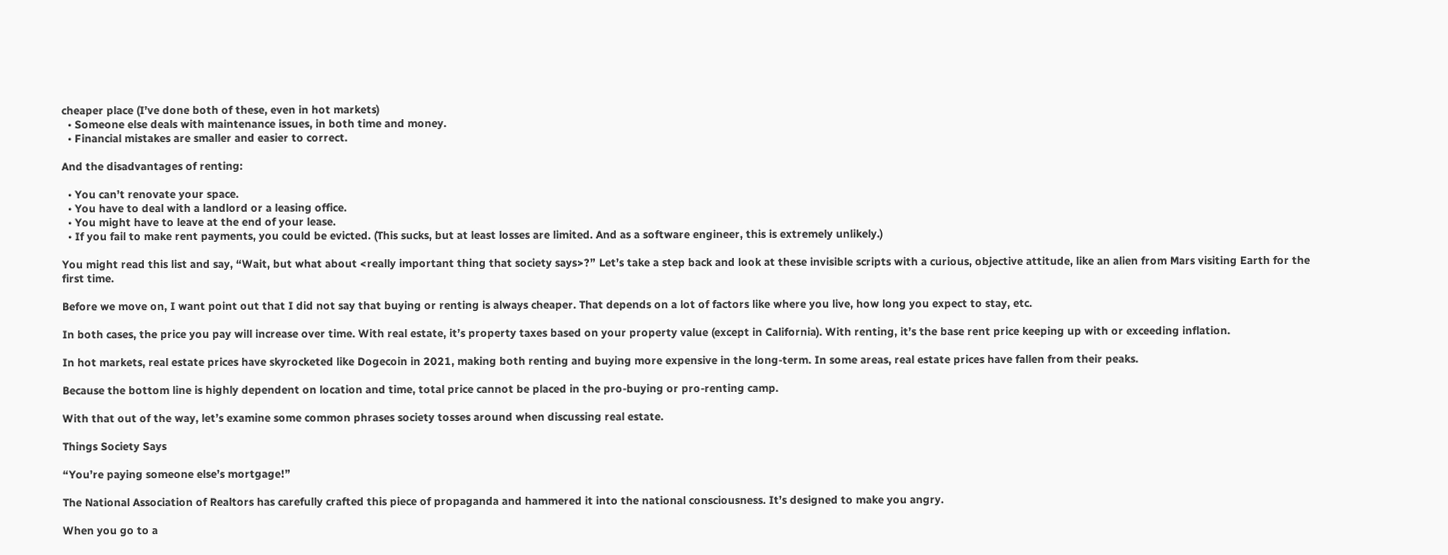cheaper place (I’ve done both of these, even in hot markets)
  • Someone else deals with maintenance issues, in both time and money.
  • Financial mistakes are smaller and easier to correct.

And the disadvantages of renting:

  • You can’t renovate your space.
  • You have to deal with a landlord or a leasing office.
  • You might have to leave at the end of your lease.
  • If you fail to make rent payments, you could be evicted. (This sucks, but at least losses are limited. And as a software engineer, this is extremely unlikely.)

You might read this list and say, “Wait, but what about <really important thing that society says>?” Let’s take a step back and look at these invisible scripts with a curious, objective attitude, like an alien from Mars visiting Earth for the first time.

Before we move on, I want point out that I did not say that buying or renting is always cheaper. That depends on a lot of factors like where you live, how long you expect to stay, etc.

In both cases, the price you pay will increase over time. With real estate, it’s property taxes based on your property value (except in California). With renting, it’s the base rent price keeping up with or exceeding inflation.

In hot markets, real estate prices have skyrocketed like Dogecoin in 2021, making both renting and buying more expensive in the long-term. In some areas, real estate prices have fallen from their peaks.

Because the bottom line is highly dependent on location and time, total price cannot be placed in the pro-buying or pro-renting camp.

With that out of the way, let’s examine some common phrases society tosses around when discussing real estate.

Things Society Says

“You’re paying someone else’s mortgage!”

The National Association of Realtors has carefully crafted this piece of propaganda and hammered it into the national consciousness. It’s designed to make you angry.

When you go to a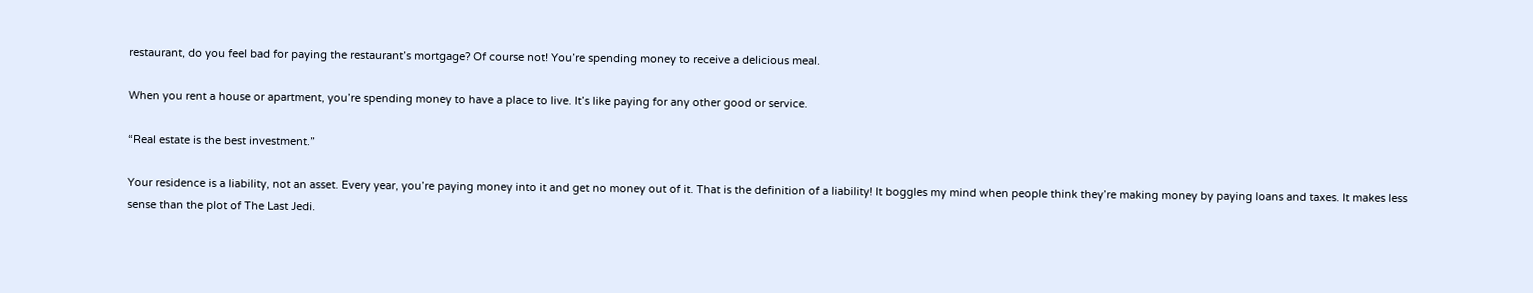restaurant, do you feel bad for paying the restaurant’s mortgage? Of course not! You’re spending money to receive a delicious meal.

When you rent a house or apartment, you’re spending money to have a place to live. It’s like paying for any other good or service.

“Real estate is the best investment.”

Your residence is a liability, not an asset. Every year, you’re paying money into it and get no money out of it. That is the definition of a liability! It boggles my mind when people think they’re making money by paying loans and taxes. It makes less sense than the plot of The Last Jedi.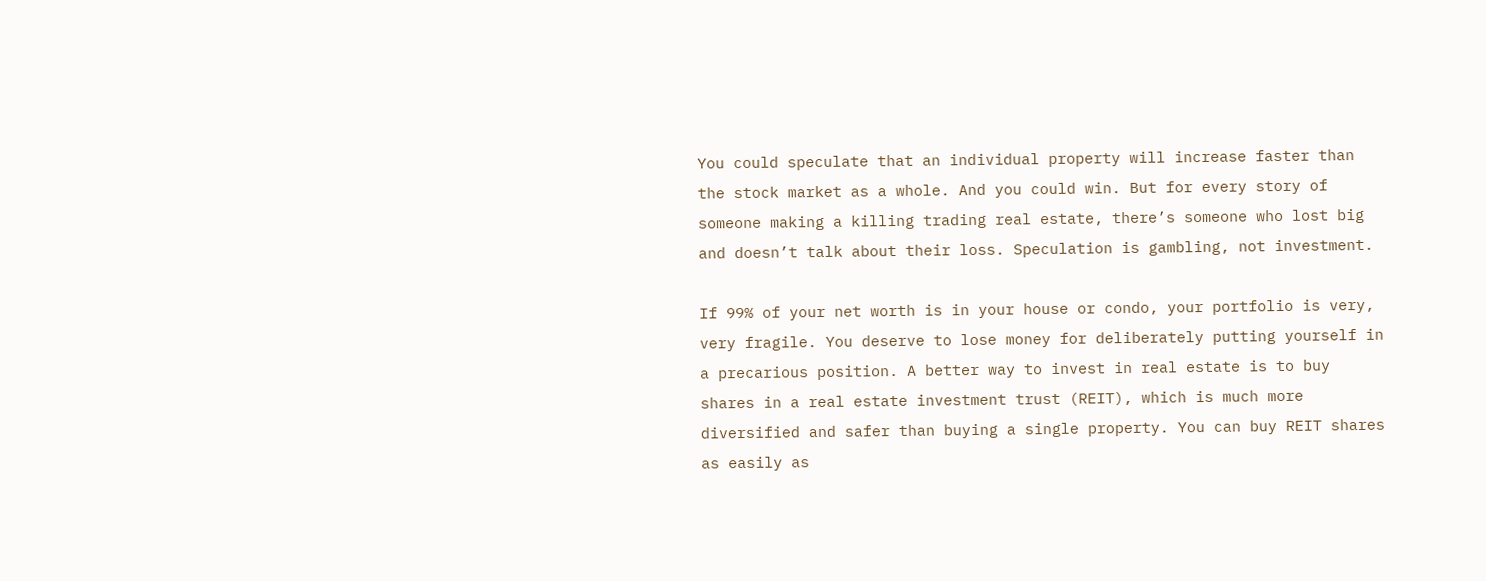You could speculate that an individual property will increase faster than the stock market as a whole. And you could win. But for every story of someone making a killing trading real estate, there’s someone who lost big and doesn’t talk about their loss. Speculation is gambling, not investment.

If 99% of your net worth is in your house or condo, your portfolio is very, very fragile. You deserve to lose money for deliberately putting yourself in a precarious position. A better way to invest in real estate is to buy shares in a real estate investment trust (REIT), which is much more diversified and safer than buying a single property. You can buy REIT shares as easily as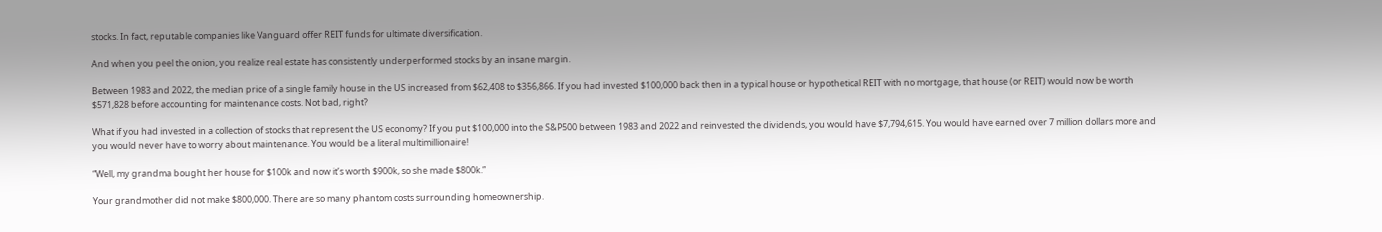stocks. In fact, reputable companies like Vanguard offer REIT funds for ultimate diversification.

And when you peel the onion, you realize real estate has consistently underperformed stocks by an insane margin.

Between 1983 and 2022, the median price of a single family house in the US increased from $62,408 to $356,866. If you had invested $100,000 back then in a typical house or hypothetical REIT with no mortgage, that house (or REIT) would now be worth $571,828 before accounting for maintenance costs. Not bad, right?

What if you had invested in a collection of stocks that represent the US economy? If you put $100,000 into the S&P500 between 1983 and 2022 and reinvested the dividends, you would have $7,794,615. You would have earned over 7 million dollars more and you would never have to worry about maintenance. You would be a literal multimillionaire!

“Well, my grandma bought her house for $100k and now it’s worth $900k, so she made $800k.”

Your grandmother did not make $800,000. There are so many phantom costs surrounding homeownership.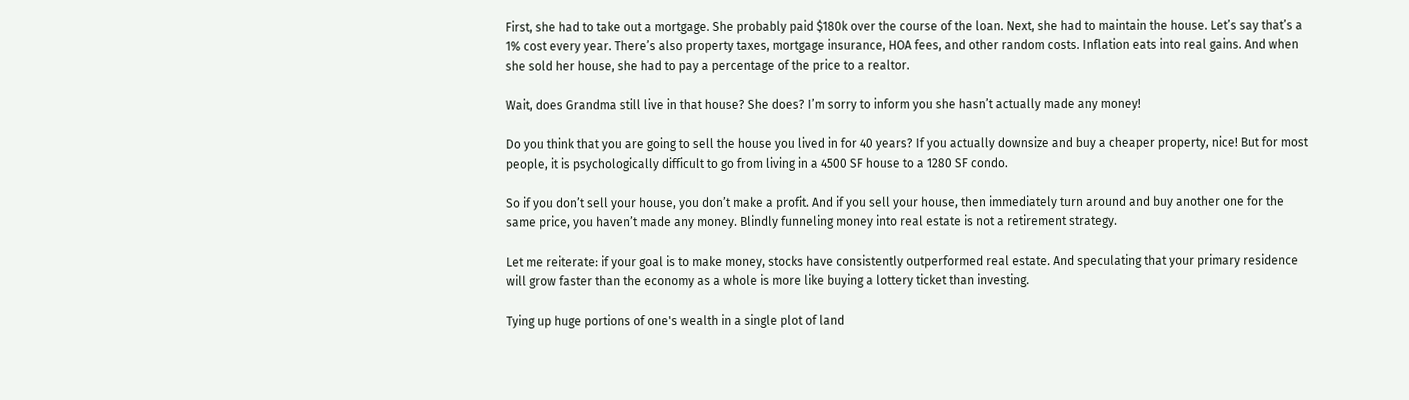First, she had to take out a mortgage. She probably paid $180k over the course of the loan. Next, she had to maintain the house. Let’s say that’s a 1% cost every year. There’s also property taxes, mortgage insurance, HOA fees, and other random costs. Inflation eats into real gains. And when she sold her house, she had to pay a percentage of the price to a realtor.

Wait, does Grandma still live in that house? She does? I’m sorry to inform you she hasn’t actually made any money!

Do you think that you are going to sell the house you lived in for 40 years? If you actually downsize and buy a cheaper property, nice! But for most people, it is psychologically difficult to go from living in a 4500 SF house to a 1280 SF condo.

So if you don’t sell your house, you don’t make a profit. And if you sell your house, then immediately turn around and buy another one for the same price, you haven’t made any money. Blindly funneling money into real estate is not a retirement strategy.

Let me reiterate: if your goal is to make money, stocks have consistently outperformed real estate. And speculating that your primary residence will grow faster than the economy as a whole is more like buying a lottery ticket than investing.

Tying up huge portions of one's wealth in a single plot of land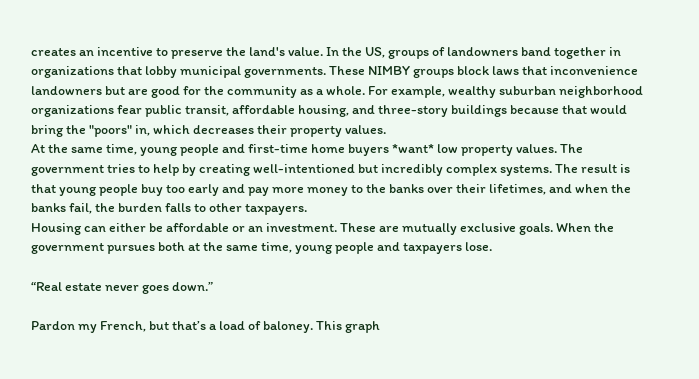creates an incentive to preserve the land's value. In the US, groups of landowners band together in organizations that lobby municipal governments. These NIMBY groups block laws that inconvenience landowners but are good for the community as a whole. For example, wealthy suburban neighborhood organizations fear public transit, affordable housing, and three-story buildings because that would bring the "poors" in, which decreases their property values.
At the same time, young people and first-time home buyers *want* low property values. The government tries to help by creating well-intentioned but incredibly complex systems. The result is that young people buy too early and pay more money to the banks over their lifetimes, and when the banks fail, the burden falls to other taxpayers.
Housing can either be affordable or an investment. These are mutually exclusive goals. When the government pursues both at the same time, young people and taxpayers lose.

“Real estate never goes down.”

Pardon my French, but that’s a load of baloney. This graph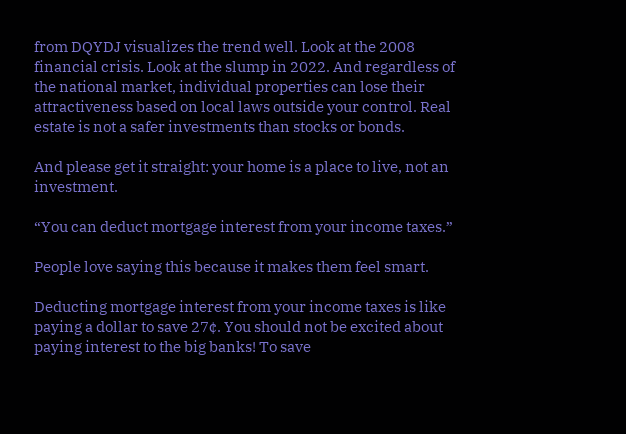from DQYDJ visualizes the trend well. Look at the 2008 financial crisis. Look at the slump in 2022. And regardless of the national market, individual properties can lose their attractiveness based on local laws outside your control. Real estate is not a safer investments than stocks or bonds.

And please get it straight: your home is a place to live, not an investment.

“You can deduct mortgage interest from your income taxes.”

People love saying this because it makes them feel smart.

Deducting mortgage interest from your income taxes is like paying a dollar to save 27¢. You should not be excited about paying interest to the big banks! To save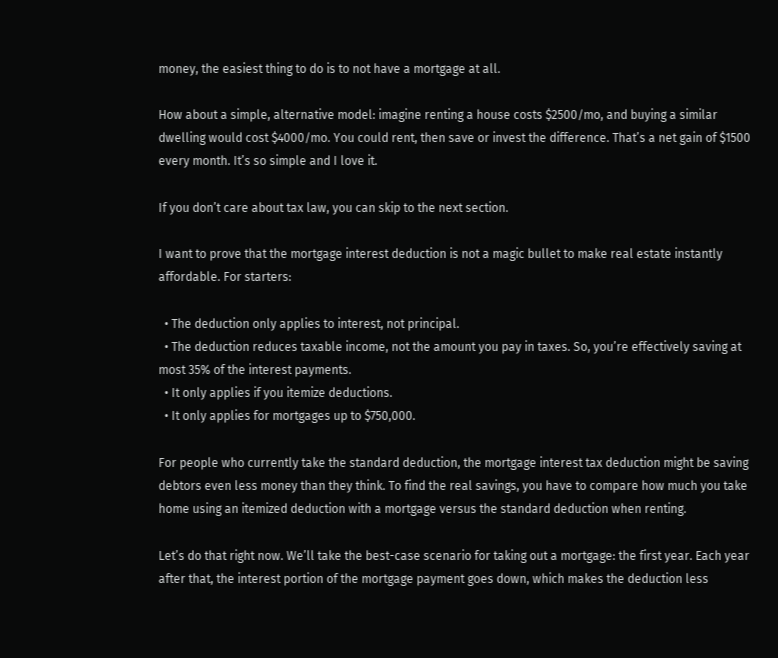money, the easiest thing to do is to not have a mortgage at all.

How about a simple, alternative model: imagine renting a house costs $2500/mo, and buying a similar dwelling would cost $4000/mo. You could rent, then save or invest the difference. That’s a net gain of $1500 every month. It’s so simple and I love it.

If you don’t care about tax law, you can skip to the next section.

I want to prove that the mortgage interest deduction is not a magic bullet to make real estate instantly affordable. For starters:

  • The deduction only applies to interest, not principal.
  • The deduction reduces taxable income, not the amount you pay in taxes. So, you’re effectively saving at most 35% of the interest payments.
  • It only applies if you itemize deductions.
  • It only applies for mortgages up to $750,000.

For people who currently take the standard deduction, the mortgage interest tax deduction might be saving debtors even less money than they think. To find the real savings, you have to compare how much you take home using an itemized deduction with a mortgage versus the standard deduction when renting.

Let’s do that right now. We’ll take the best-case scenario for taking out a mortgage: the first year. Each year after that, the interest portion of the mortgage payment goes down, which makes the deduction less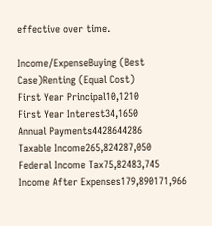effective over time.

Income/ExpenseBuying (Best Case)Renting (Equal Cost)
First Year Principal10,1210
First Year Interest34,1650
Annual Payments4428644286
Taxable Income265,824287,050
Federal Income Tax75,82483,745
Income After Expenses179,890171,966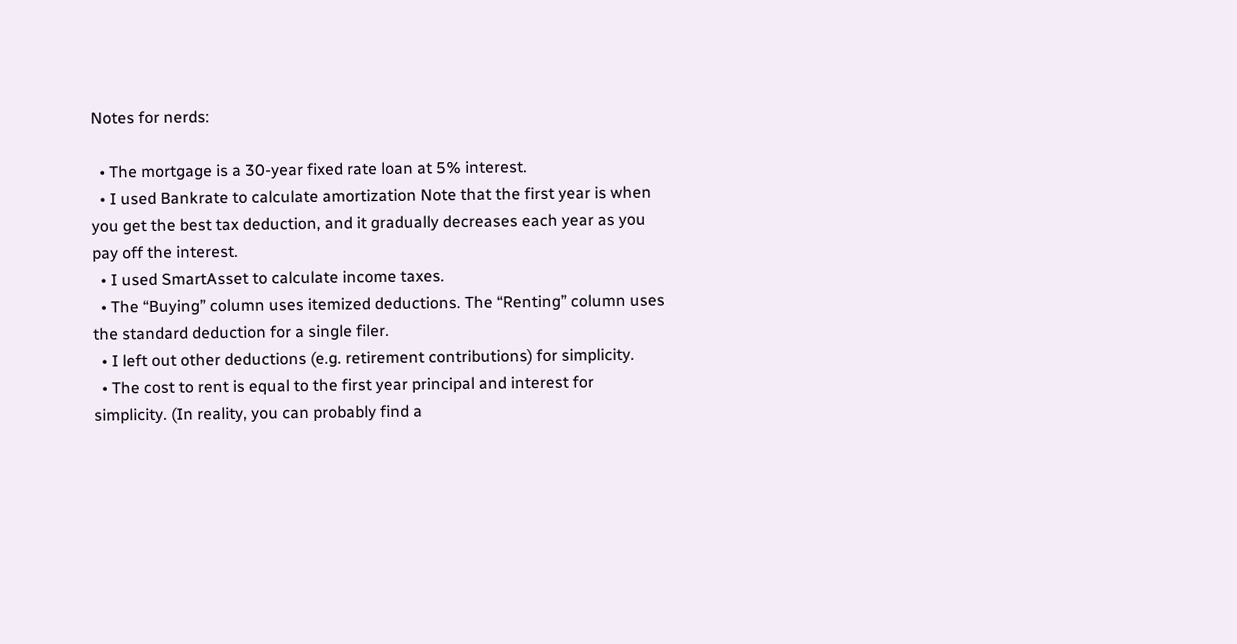Notes for nerds:

  • The mortgage is a 30-year fixed rate loan at 5% interest.
  • I used Bankrate to calculate amortization Note that the first year is when you get the best tax deduction, and it gradually decreases each year as you pay off the interest.
  • I used SmartAsset to calculate income taxes.
  • The “Buying” column uses itemized deductions. The “Renting” column uses the standard deduction for a single filer.
  • I left out other deductions (e.g. retirement contributions) for simplicity.
  • The cost to rent is equal to the first year principal and interest for simplicity. (In reality, you can probably find a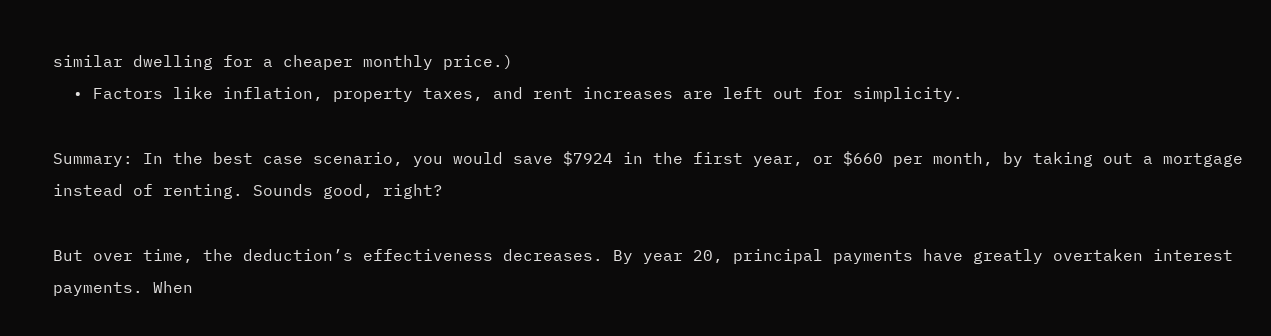similar dwelling for a cheaper monthly price.)
  • Factors like inflation, property taxes, and rent increases are left out for simplicity.

Summary: In the best case scenario, you would save $7924 in the first year, or $660 per month, by taking out a mortgage instead of renting. Sounds good, right?

But over time, the deduction’s effectiveness decreases. By year 20, principal payments have greatly overtaken interest payments. When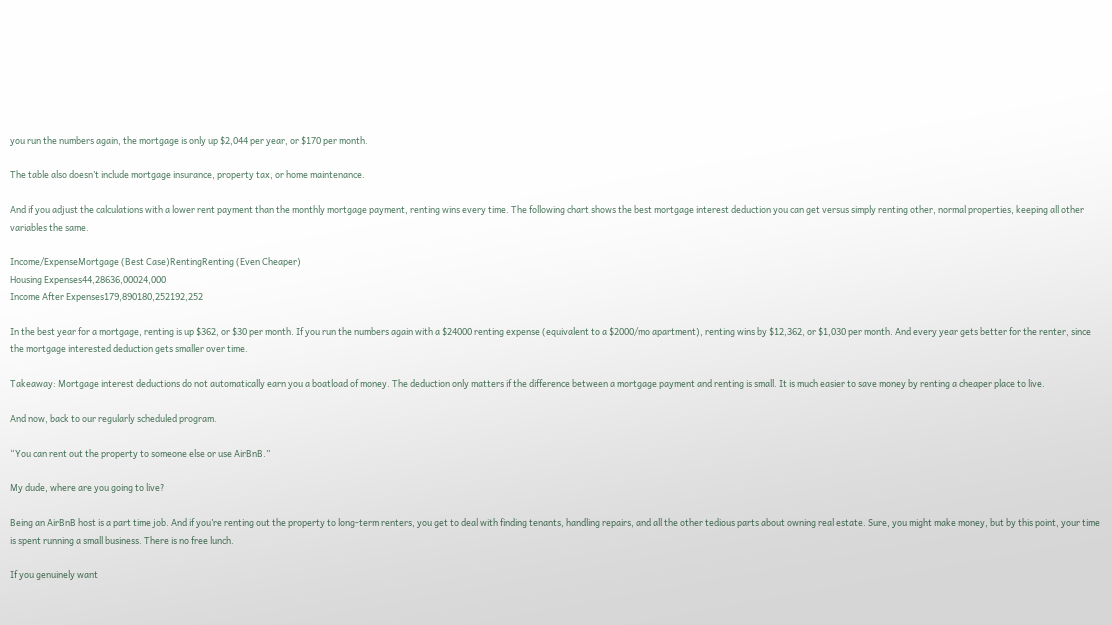you run the numbers again, the mortgage is only up $2,044 per year, or $170 per month.

The table also doesn’t include mortgage insurance, property tax, or home maintenance.

And if you adjust the calculations with a lower rent payment than the monthly mortgage payment, renting wins every time. The following chart shows the best mortgage interest deduction you can get versus simply renting other, normal properties, keeping all other variables the same.

Income/ExpenseMortgage (Best Case)RentingRenting (Even Cheaper)
Housing Expenses44,28636,00024,000
Income After Expenses179,890180,252192,252

In the best year for a mortgage, renting is up $362, or $30 per month. If you run the numbers again with a $24000 renting expense (equivalent to a $2000/mo apartment), renting wins by $12,362, or $1,030 per month. And every year gets better for the renter, since the mortgage interested deduction gets smaller over time.

Takeaway: Mortgage interest deductions do not automatically earn you a boatload of money. The deduction only matters if the difference between a mortgage payment and renting is small. It is much easier to save money by renting a cheaper place to live.

And now, back to our regularly scheduled program.

“You can rent out the property to someone else or use AirBnB.”

My dude, where are you going to live?

Being an AirBnB host is a part time job. And if you’re renting out the property to long-term renters, you get to deal with finding tenants, handling repairs, and all the other tedious parts about owning real estate. Sure, you might make money, but by this point, your time is spent running a small business. There is no free lunch.

If you genuinely want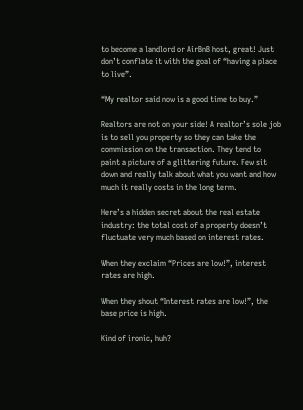to become a landlord or AirBnB host, great! Just don’t conflate it with the goal of “having a place to live”.

“My realtor said now is a good time to buy.”

Realtors are not on your side! A realtor’s sole job is to sell you property so they can take the commission on the transaction. They tend to paint a picture of a glittering future. Few sit down and really talk about what you want and how much it really costs in the long term.

Here’s a hidden secret about the real estate industry: the total cost of a property doesn’t fluctuate very much based on interest rates.

When they exclaim “Prices are low!”, interest rates are high.

When they shout “Interest rates are low!”, the base price is high.

Kind of ironic, huh?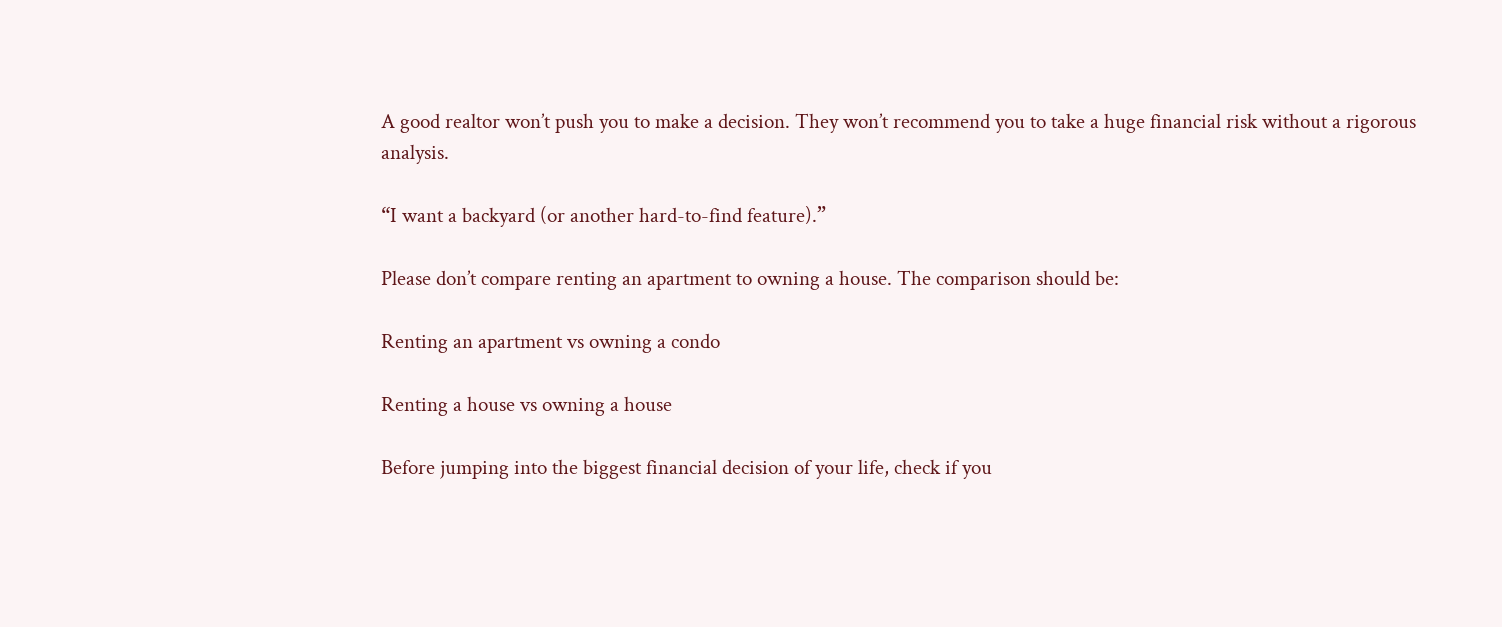A good realtor won’t push you to make a decision. They won’t recommend you to take a huge financial risk without a rigorous analysis.

“I want a backyard (or another hard-to-find feature).”

Please don’t compare renting an apartment to owning a house. The comparison should be:

Renting an apartment vs owning a condo

Renting a house vs owning a house

Before jumping into the biggest financial decision of your life, check if you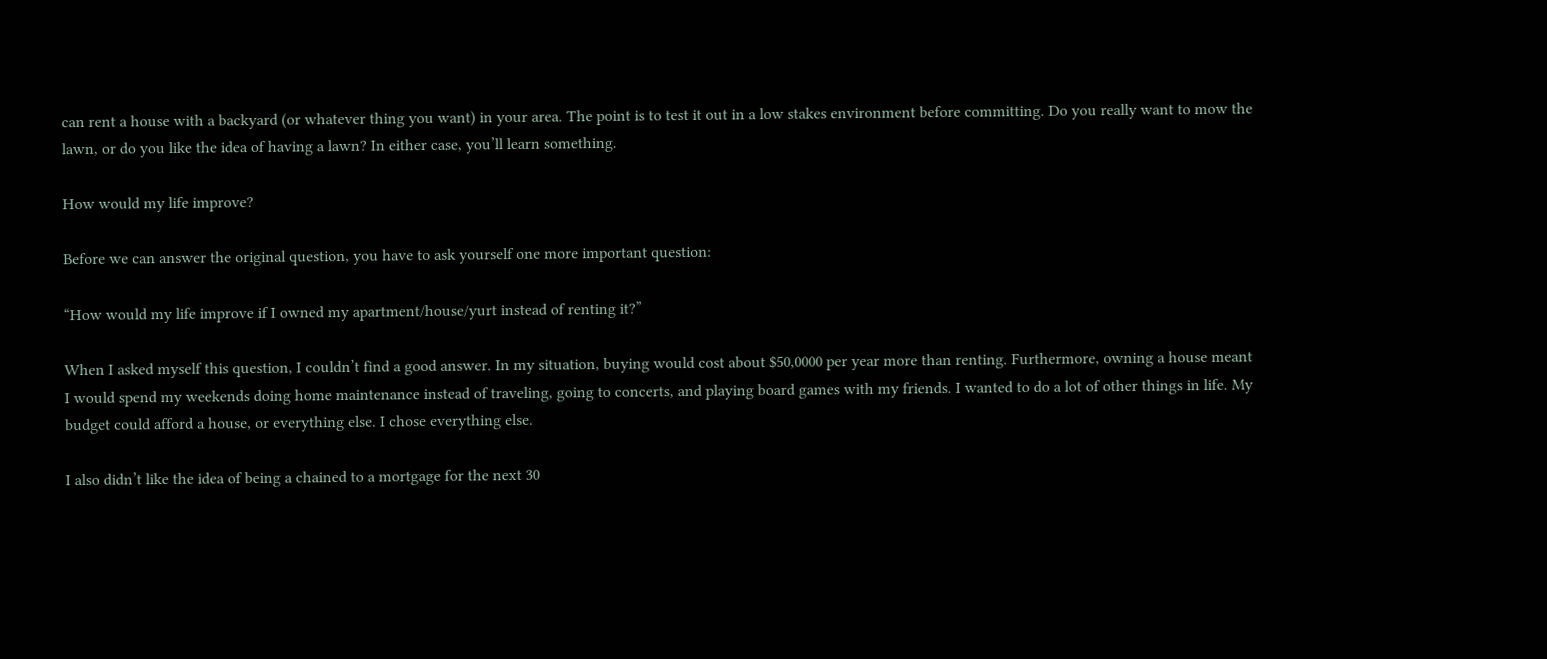can rent a house with a backyard (or whatever thing you want) in your area. The point is to test it out in a low stakes environment before committing. Do you really want to mow the lawn, or do you like the idea of having a lawn? In either case, you’ll learn something.

How would my life improve?

Before we can answer the original question, you have to ask yourself one more important question:

“How would my life improve if I owned my apartment/house/yurt instead of renting it?”

When I asked myself this question, I couldn’t find a good answer. In my situation, buying would cost about $50,0000 per year more than renting. Furthermore, owning a house meant I would spend my weekends doing home maintenance instead of traveling, going to concerts, and playing board games with my friends. I wanted to do a lot of other things in life. My budget could afford a house, or everything else. I chose everything else.

I also didn’t like the idea of being a chained to a mortgage for the next 30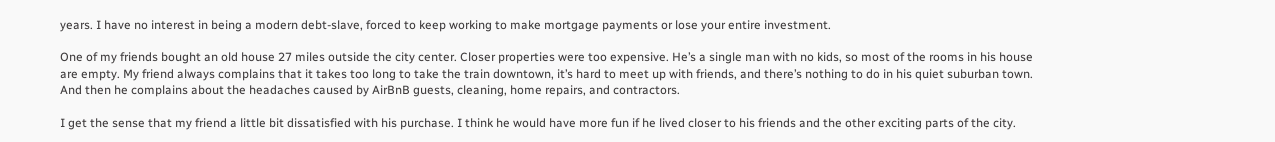years. I have no interest in being a modern debt-slave, forced to keep working to make mortgage payments or lose your entire investment.

One of my friends bought an old house 27 miles outside the city center. Closer properties were too expensive. He’s a single man with no kids, so most of the rooms in his house are empty. My friend always complains that it takes too long to take the train downtown, it’s hard to meet up with friends, and there’s nothing to do in his quiet suburban town. And then he complains about the headaches caused by AirBnB guests, cleaning, home repairs, and contractors.

I get the sense that my friend a little bit dissatisfied with his purchase. I think he would have more fun if he lived closer to his friends and the other exciting parts of the city.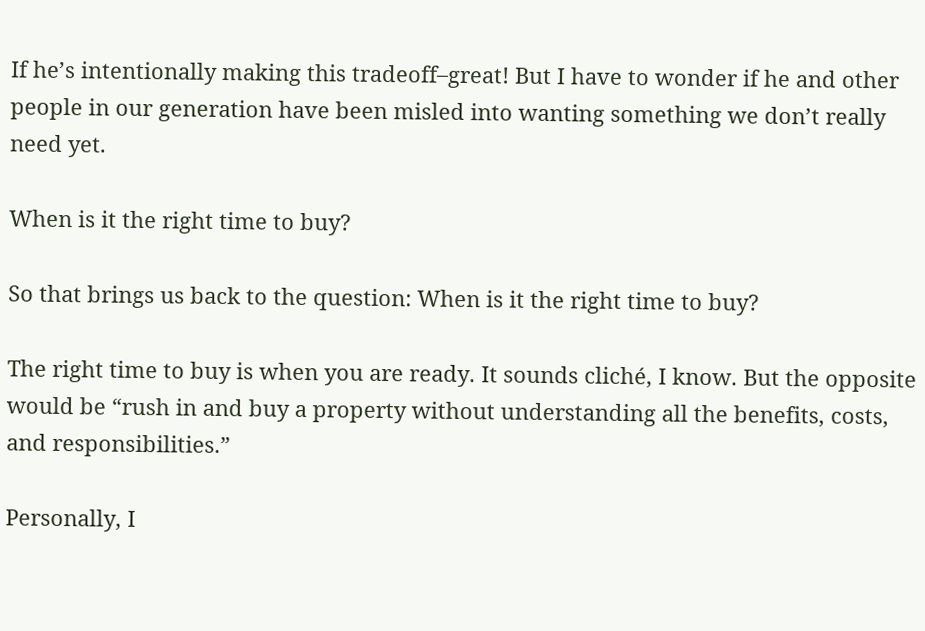If he’s intentionally making this tradeoff–great! But I have to wonder if he and other people in our generation have been misled into wanting something we don’t really need yet.

When is it the right time to buy?

So that brings us back to the question: When is it the right time to buy?

The right time to buy is when you are ready. It sounds cliché, I know. But the opposite would be “rush in and buy a property without understanding all the benefits, costs, and responsibilities.”

Personally, I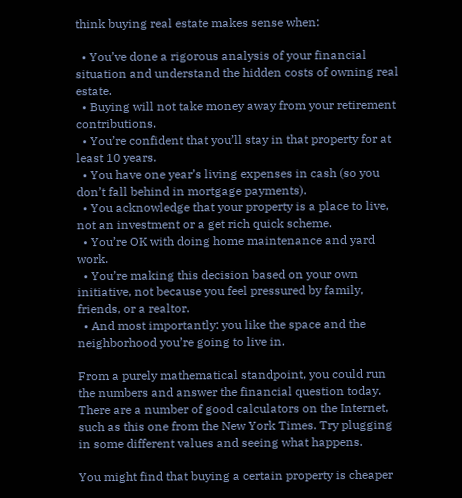think buying real estate makes sense when:

  • You’ve done a rigorous analysis of your financial situation and understand the hidden costs of owning real estate.
  • Buying will not take money away from your retirement contributions.
  • You’re confident that you’ll stay in that property for at least 10 years.
  • You have one year’s living expenses in cash (so you don’t fall behind in mortgage payments).
  • You acknowledge that your property is a place to live, not an investment or a get rich quick scheme.
  • You’re OK with doing home maintenance and yard work.
  • You’re making this decision based on your own initiative, not because you feel pressured by family, friends, or a realtor.
  • And most importantly: you like the space and the neighborhood you’re going to live in.

From a purely mathematical standpoint, you could run the numbers and answer the financial question today. There are a number of good calculators on the Internet, such as this one from the New York Times. Try plugging in some different values and seeing what happens.

You might find that buying a certain property is cheaper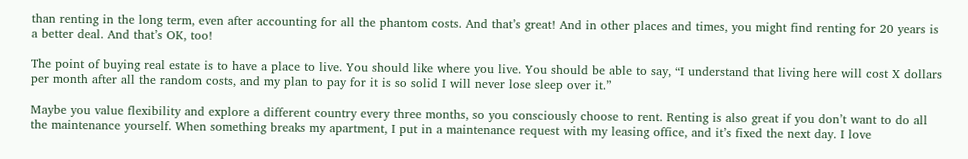than renting in the long term, even after accounting for all the phantom costs. And that’s great! And in other places and times, you might find renting for 20 years is a better deal. And that’s OK, too!

The point of buying real estate is to have a place to live. You should like where you live. You should be able to say, “I understand that living here will cost X dollars per month after all the random costs, and my plan to pay for it is so solid I will never lose sleep over it.”

Maybe you value flexibility and explore a different country every three months, so you consciously choose to rent. Renting is also great if you don’t want to do all the maintenance yourself. When something breaks my apartment, I put in a maintenance request with my leasing office, and it’s fixed the next day. I love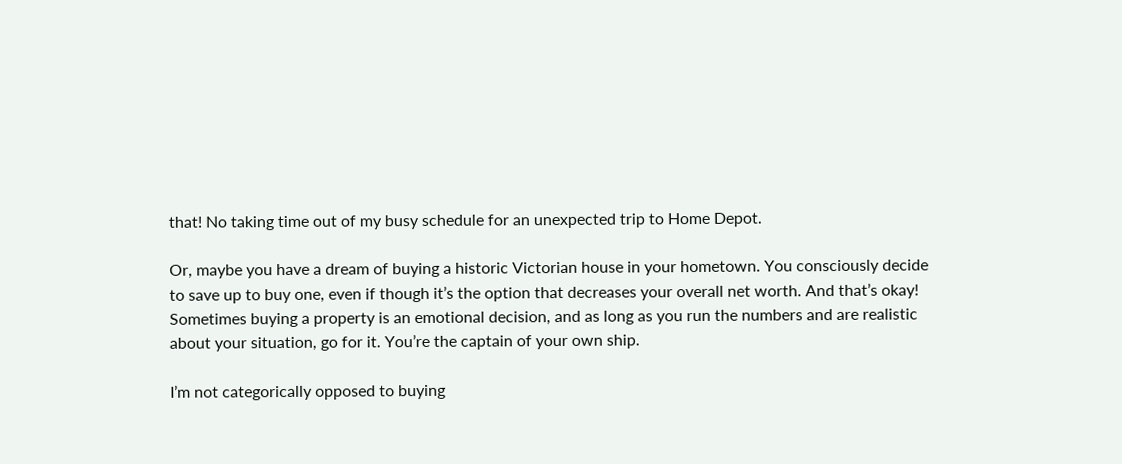that! No taking time out of my busy schedule for an unexpected trip to Home Depot.

Or, maybe you have a dream of buying a historic Victorian house in your hometown. You consciously decide to save up to buy one, even if though it’s the option that decreases your overall net worth. And that’s okay! Sometimes buying a property is an emotional decision, and as long as you run the numbers and are realistic about your situation, go for it. You’re the captain of your own ship.

I’m not categorically opposed to buying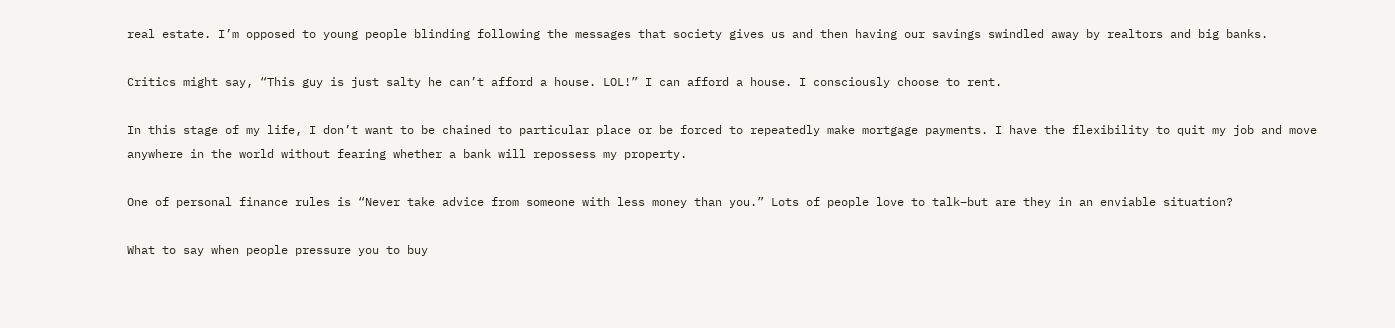real estate. I’m opposed to young people blinding following the messages that society gives us and then having our savings swindled away by realtors and big banks.

Critics might say, “This guy is just salty he can’t afford a house. LOL!” I can afford a house. I consciously choose to rent.

In this stage of my life, I don’t want to be chained to particular place or be forced to repeatedly make mortgage payments. I have the flexibility to quit my job and move anywhere in the world without fearing whether a bank will repossess my property.

One of personal finance rules is “Never take advice from someone with less money than you.” Lots of people love to talk–but are they in an enviable situation?

What to say when people pressure you to buy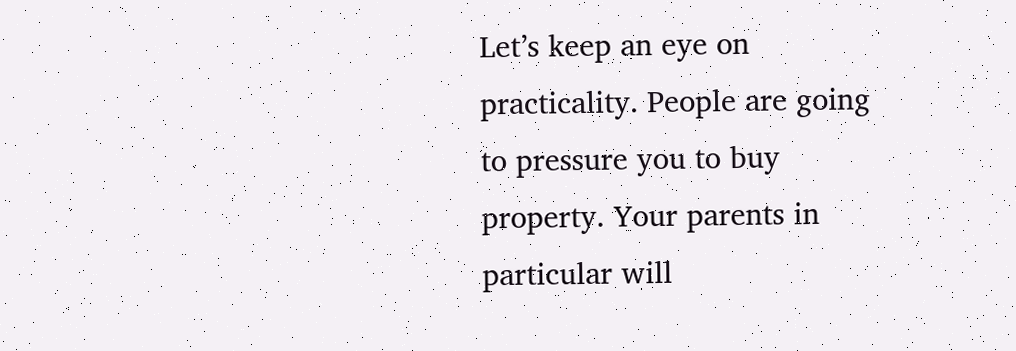Let’s keep an eye on practicality. People are going to pressure you to buy property. Your parents in particular will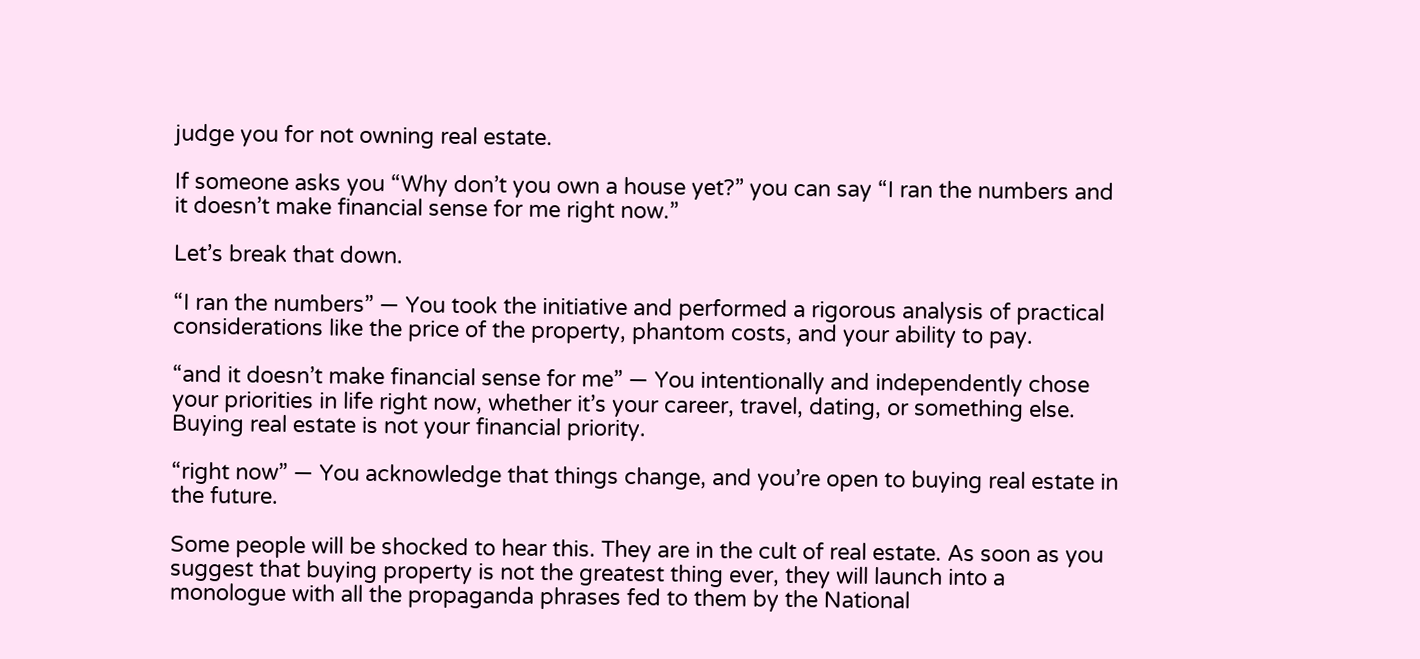judge you for not owning real estate.

If someone asks you “Why don’t you own a house yet?” you can say “I ran the numbers and it doesn’t make financial sense for me right now.”

Let’s break that down.

“I ran the numbers” — You took the initiative and performed a rigorous analysis of practical considerations like the price of the property, phantom costs, and your ability to pay.

“and it doesn’t make financial sense for me” — You intentionally and independently chose your priorities in life right now, whether it’s your career, travel, dating, or something else. Buying real estate is not your financial priority.

“right now” — You acknowledge that things change, and you’re open to buying real estate in the future.

Some people will be shocked to hear this. They are in the cult of real estate. As soon as you suggest that buying property is not the greatest thing ever, they will launch into a monologue with all the propaganda phrases fed to them by the National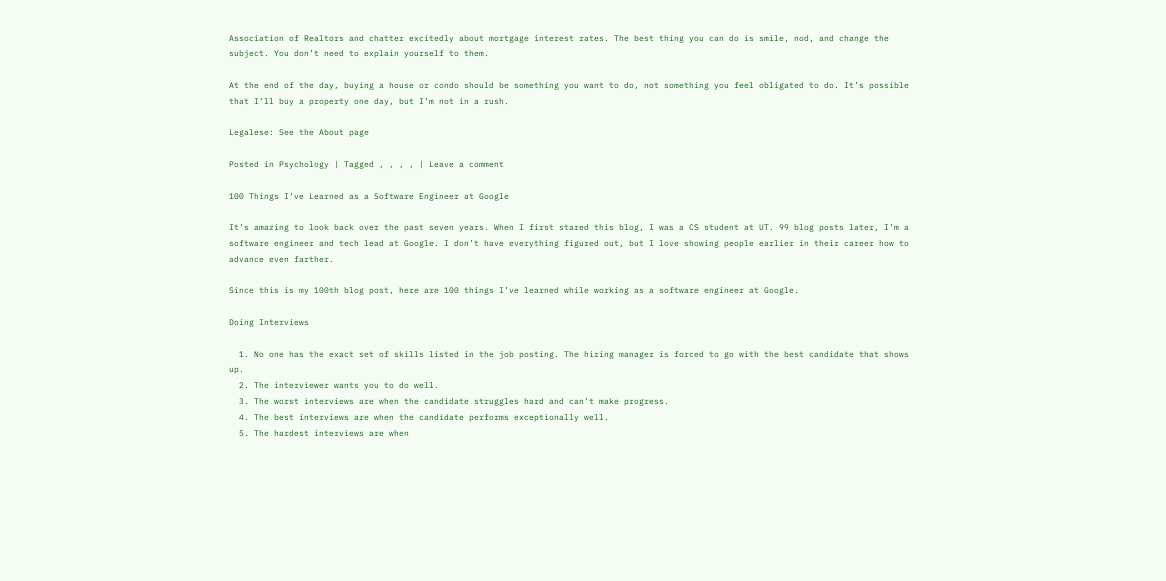Association of Realtors and chatter excitedly about mortgage interest rates. The best thing you can do is smile, nod, and change the subject. You don’t need to explain yourself to them.

At the end of the day, buying a house or condo should be something you want to do, not something you feel obligated to do. It’s possible that I’ll buy a property one day, but I’m not in a rush.

Legalese: See the About page

Posted in Psychology | Tagged , , , , | Leave a comment

100 Things I’ve Learned as a Software Engineer at Google

It’s amazing to look back over the past seven years. When I first stared this blog, I was a CS student at UT. 99 blog posts later, I’m a software engineer and tech lead at Google. I don’t have everything figured out, but I love showing people earlier in their career how to advance even farther.

Since this is my 100th blog post, here are 100 things I’ve learned while working as a software engineer at Google.

Doing Interviews

  1. No one has the exact set of skills listed in the job posting. The hiring manager is forced to go with the best candidate that shows up.
  2. The interviewer wants you to do well.
  3. The worst interviews are when the candidate struggles hard and can’t make progress.
  4. The best interviews are when the candidate performs exceptionally well.
  5. The hardest interviews are when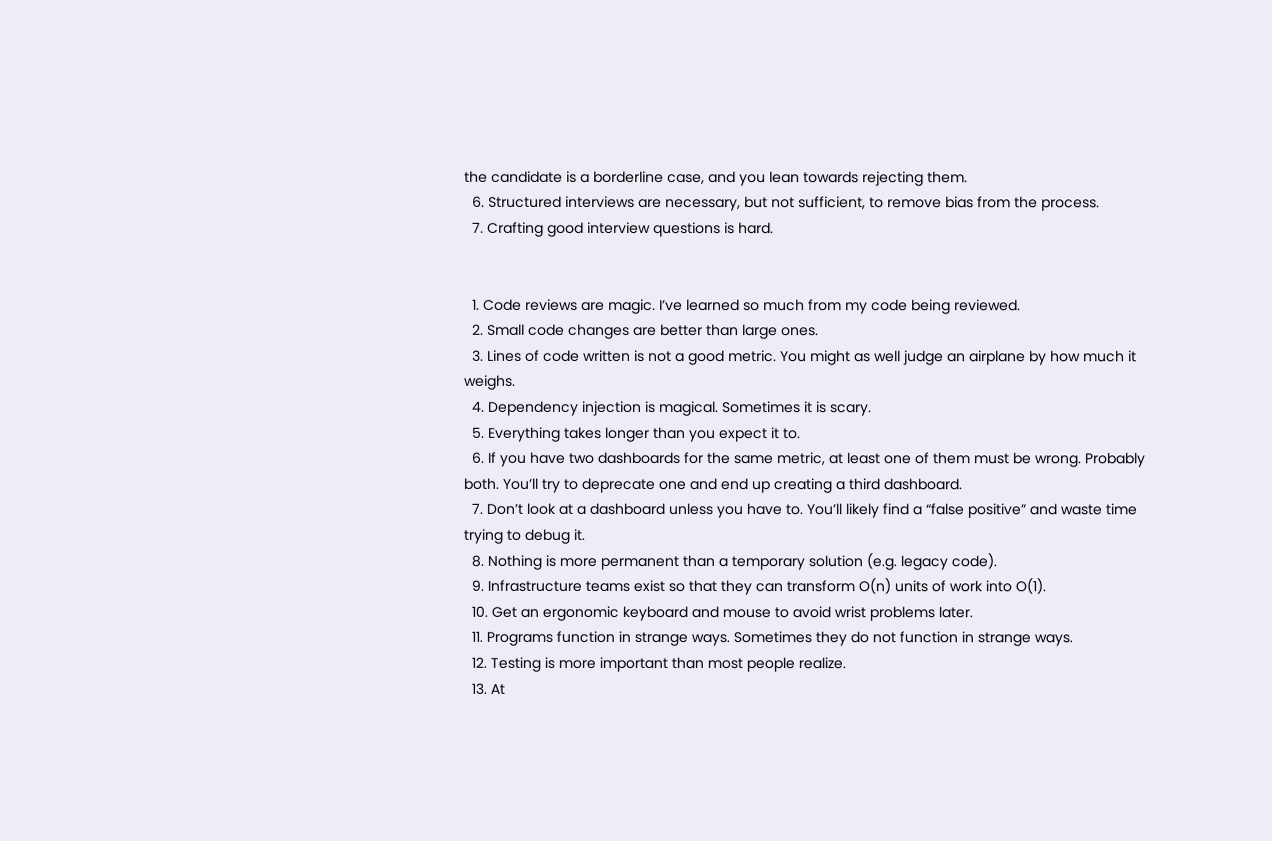the candidate is a borderline case, and you lean towards rejecting them.
  6. Structured interviews are necessary, but not sufficient, to remove bias from the process.
  7. Crafting good interview questions is hard.


  1. Code reviews are magic. I’ve learned so much from my code being reviewed.
  2. Small code changes are better than large ones.
  3. Lines of code written is not a good metric. You might as well judge an airplane by how much it weighs.
  4. Dependency injection is magical. Sometimes it is scary.
  5. Everything takes longer than you expect it to.
  6. If you have two dashboards for the same metric, at least one of them must be wrong. Probably both. You’ll try to deprecate one and end up creating a third dashboard.
  7. Don’t look at a dashboard unless you have to. You’ll likely find a “false positive” and waste time trying to debug it.
  8. Nothing is more permanent than a temporary solution (e.g. legacy code).
  9. Infrastructure teams exist so that they can transform O(n) units of work into O(1).
  10. Get an ergonomic keyboard and mouse to avoid wrist problems later.
  11. Programs function in strange ways. Sometimes they do not function in strange ways.
  12. Testing is more important than most people realize.
  13. At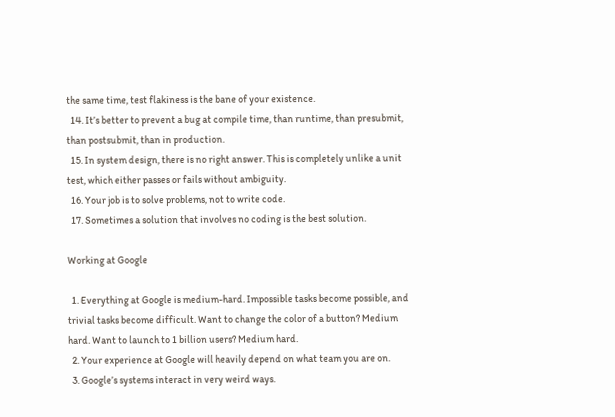the same time, test flakiness is the bane of your existence.
  14. It’s better to prevent a bug at compile time, than runtime, than presubmit, than postsubmit, than in production.
  15. In system design, there is no right answer. This is completely unlike a unit test, which either passes or fails without ambiguity.
  16. Your job is to solve problems, not to write code.
  17. Sometimes a solution that involves no coding is the best solution.

Working at Google

  1. Everything at Google is medium-hard. Impossible tasks become possible, and trivial tasks become difficult. Want to change the color of a button? Medium hard. Want to launch to 1 billion users? Medium hard.
  2. Your experience at Google will heavily depend on what team you are on.
  3. Google’s systems interact in very weird ways.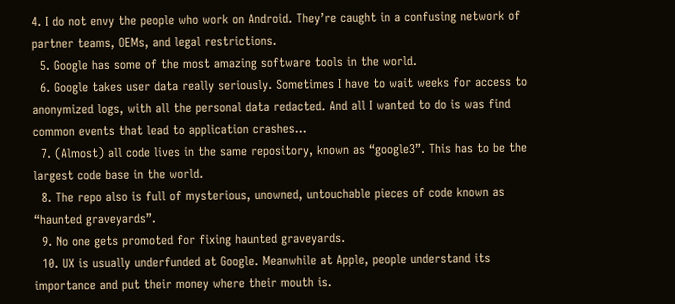4. I do not envy the people who work on Android. They’re caught in a confusing network of partner teams, OEMs, and legal restrictions.
  5. Google has some of the most amazing software tools in the world.
  6. Google takes user data really seriously. Sometimes I have to wait weeks for access to anonymized logs, with all the personal data redacted. And all I wanted to do is was find common events that lead to application crashes…
  7. (Almost) all code lives in the same repository, known as “google3”. This has to be the largest code base in the world.
  8. The repo also is full of mysterious, unowned, untouchable pieces of code known as “haunted graveyards”.
  9. No one gets promoted for fixing haunted graveyards.
  10. UX is usually underfunded at Google. Meanwhile at Apple, people understand its importance and put their money where their mouth is.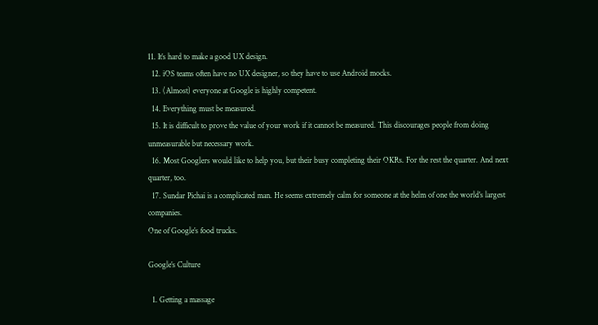11. It’s hard to make a good UX design.
  12. iOS teams often have no UX designer, so they have to use Android mocks.
  13. (Almost) everyone at Google is highly competent.
  14. Everything must be measured.
  15. It is difficult to prove the value of your work if it cannot be measured. This discourages people from doing unmeasurable but necessary work.
  16. Most Googlers would like to help you, but their busy completing their OKRs. For the rest the quarter. And next quarter, too.
  17. Sundar Pichai is a complicated man. He seems extremely calm for someone at the helm of one the world’s largest companies.
One of Google’s food trucks.

Google’s Culture

  1. Getting a massage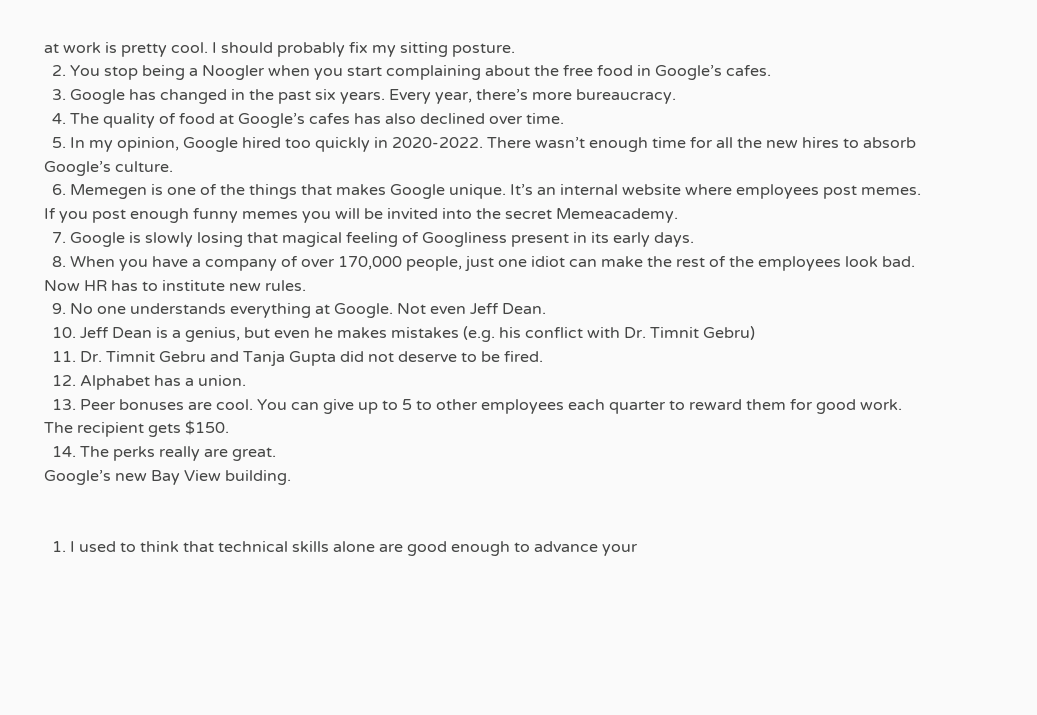at work is pretty cool. I should probably fix my sitting posture.
  2. You stop being a Noogler when you start complaining about the free food in Google’s cafes.
  3. Google has changed in the past six years. Every year, there’s more bureaucracy.
  4. The quality of food at Google’s cafes has also declined over time.
  5. In my opinion, Google hired too quickly in 2020-2022. There wasn’t enough time for all the new hires to absorb Google’s culture.
  6. Memegen is one of the things that makes Google unique. It’s an internal website where employees post memes. If you post enough funny memes you will be invited into the secret Memeacademy.
  7. Google is slowly losing that magical feeling of Googliness present in its early days.
  8. When you have a company of over 170,000 people, just one idiot can make the rest of the employees look bad. Now HR has to institute new rules.
  9. No one understands everything at Google. Not even Jeff Dean.
  10. Jeff Dean is a genius, but even he makes mistakes (e.g. his conflict with Dr. Timnit Gebru)
  11. Dr. Timnit Gebru and Tanja Gupta did not deserve to be fired.
  12. Alphabet has a union.
  13. Peer bonuses are cool. You can give up to 5 to other employees each quarter to reward them for good work. The recipient gets $150.
  14. The perks really are great.
Google’s new Bay View building.


  1. I used to think that technical skills alone are good enough to advance your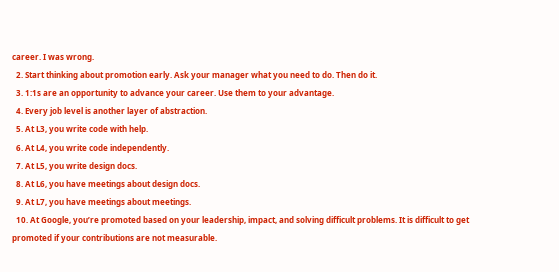career. I was wrong.
  2. Start thinking about promotion early. Ask your manager what you need to do. Then do it.
  3. 1:1s are an opportunity to advance your career. Use them to your advantage.
  4. Every job level is another layer of abstraction.
  5. At L3, you write code with help.
  6. At L4, you write code independently.
  7. At L5, you write design docs.
  8. At L6, you have meetings about design docs.
  9. At L7, you have meetings about meetings.
  10. At Google, you’re promoted based on your leadership, impact, and solving difficult problems. It is difficult to get promoted if your contributions are not measurable.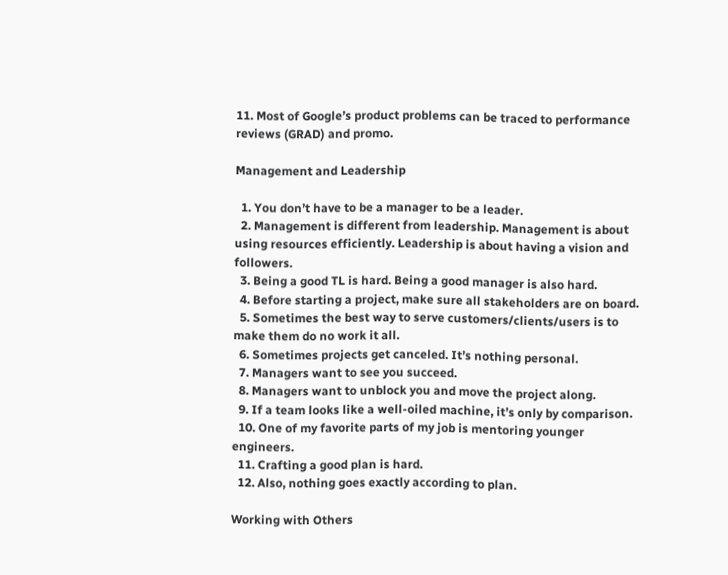11. Most of Google’s product problems can be traced to performance reviews (GRAD) and promo.

Management and Leadership

  1. You don’t have to be a manager to be a leader.
  2. Management is different from leadership. Management is about using resources efficiently. Leadership is about having a vision and followers.
  3. Being a good TL is hard. Being a good manager is also hard.
  4. Before starting a project, make sure all stakeholders are on board.
  5. Sometimes the best way to serve customers/clients/users is to make them do no work it all.
  6. Sometimes projects get canceled. It’s nothing personal.
  7. Managers want to see you succeed.
  8. Managers want to unblock you and move the project along.
  9. If a team looks like a well-oiled machine, it’s only by comparison.
  10. One of my favorite parts of my job is mentoring younger engineers.
  11. Crafting a good plan is hard.
  12. Also, nothing goes exactly according to plan.

Working with Others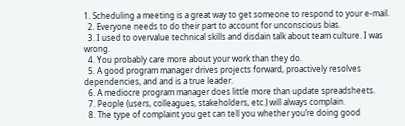1. Scheduling a meeting is a great way to get someone to respond to your e-mail.
  2. Everyone needs to do their part to account for unconscious bias.
  3. I used to overvalue technical skills and disdain talk about team culture. I was wrong.
  4. You probably care more about your work than they do.
  5. A good program manager drives projects forward, proactively resolves dependencies, and and is a true leader.
  6. A mediocre program manager does little more than update spreadsheets.
  7. People (users, colleagues, stakeholders, etc.) will always complain.
  8. The type of complaint you get can tell you whether you’re doing good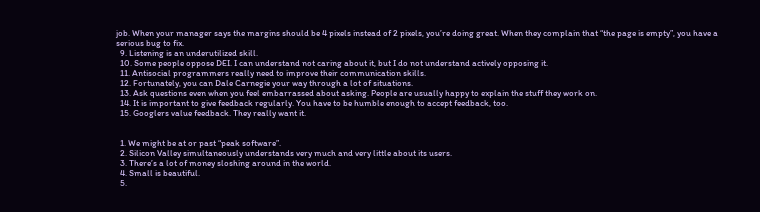job. When your manager says the margins should be 4 pixels instead of 2 pixels, you’re doing great. When they complain that “the page is empty”, you have a serious bug to fix.
  9. Listening is an underutilized skill.
  10. Some people oppose DEI. I can understand not caring about it, but I do not understand actively opposing it.
  11. Antisocial programmers really need to improve their communication skills.
  12. Fortunately, you can Dale Carnegie your way through a lot of situations.
  13. Ask questions even when you feel embarrassed about asking. People are usually happy to explain the stuff they work on.
  14. It is important to give feedback regularly. You have to be humble enough to accept feedback, too.
  15. Googlers value feedback. They really want it.


  1. We might be at or past “peak software”.
  2. Silicon Valley simultaneously understands very much and very little about its users.
  3. There’s a lot of money sloshing around in the world.
  4. Small is beautiful.
  5.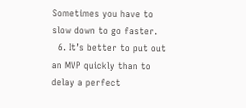Sometimes you have to slow down to go faster.
  6. It’s better to put out an MVP quickly than to delay a perfect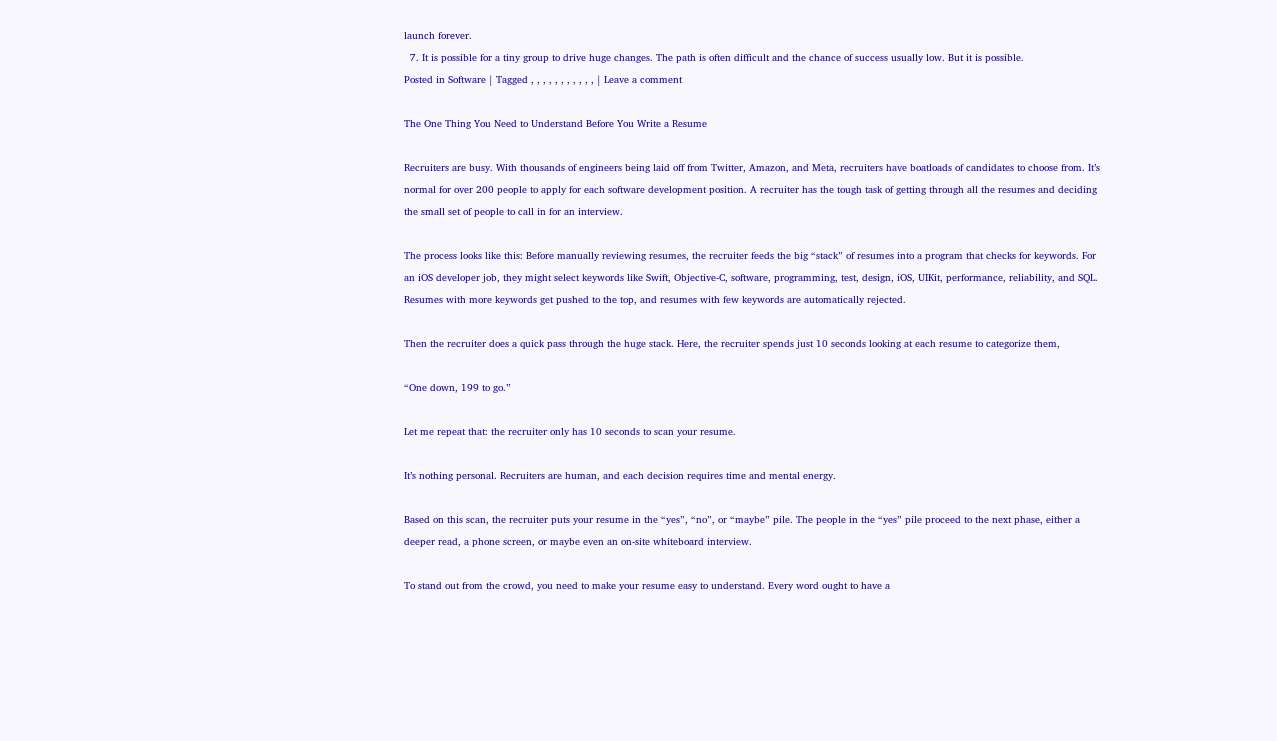launch forever.
  7. It is possible for a tiny group to drive huge changes. The path is often difficult and the chance of success usually low. But it is possible.
Posted in Software | Tagged , , , , , , , , , , , | Leave a comment

The One Thing You Need to Understand Before You Write a Resume

Recruiters are busy. With thousands of engineers being laid off from Twitter, Amazon, and Meta, recruiters have boatloads of candidates to choose from. It’s normal for over 200 people to apply for each software development position. A recruiter has the tough task of getting through all the resumes and deciding the small set of people to call in for an interview.

The process looks like this: Before manually reviewing resumes, the recruiter feeds the big “stack” of resumes into a program that checks for keywords. For an iOS developer job, they might select keywords like Swift, Objective-C, software, programming, test, design, iOS, UIKit, performance, reliability, and SQL. Resumes with more keywords get pushed to the top, and resumes with few keywords are automatically rejected.

Then the recruiter does a quick pass through the huge stack. Here, the recruiter spends just 10 seconds looking at each resume to categorize them,

“One down, 199 to go.”

Let me repeat that: the recruiter only has 10 seconds to scan your resume.

It’s nothing personal. Recruiters are human, and each decision requires time and mental energy.

Based on this scan, the recruiter puts your resume in the “yes”, “no”, or “maybe” pile. The people in the “yes” pile proceed to the next phase, either a deeper read, a phone screen, or maybe even an on-site whiteboard interview.

To stand out from the crowd, you need to make your resume easy to understand. Every word ought to have a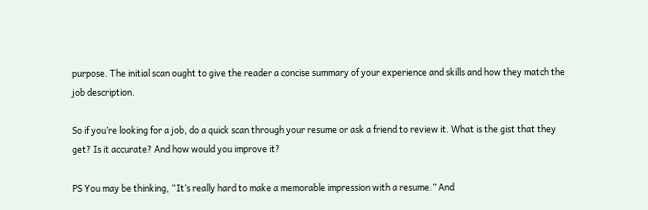purpose. The initial scan ought to give the reader a concise summary of your experience and skills and how they match the job description.

So if you’re looking for a job, do a quick scan through your resume or ask a friend to review it. What is the gist that they get? Is it accurate? And how would you improve it?

PS You may be thinking, “It’s really hard to make a memorable impression with a resume.” And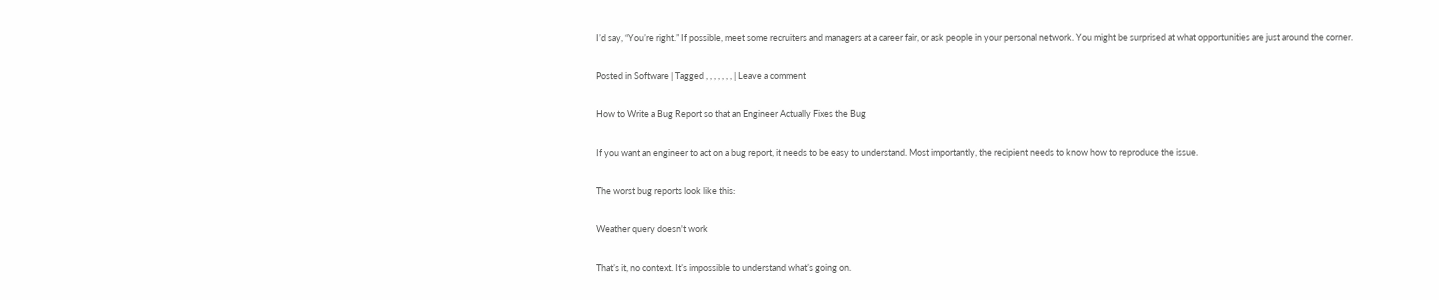I’d say, “You’re right.” If possible, meet some recruiters and managers at a career fair, or ask people in your personal network. You might be surprised at what opportunities are just around the corner.

Posted in Software | Tagged , , , , , , , | Leave a comment

How to Write a Bug Report so that an Engineer Actually Fixes the Bug

If you want an engineer to act on a bug report, it needs to be easy to understand. Most importantly, the recipient needs to know how to reproduce the issue.

The worst bug reports look like this:

Weather query doesn't work

That’s it, no context. It’s impossible to understand what’s going on.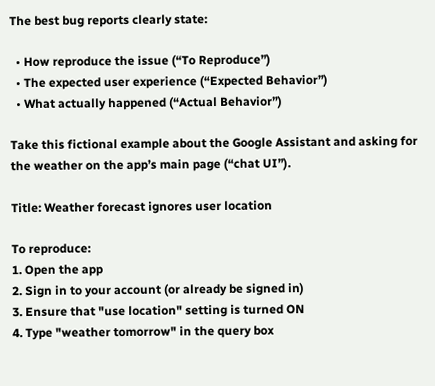The best bug reports clearly state:

  • How reproduce the issue (“To Reproduce”)
  • The expected user experience (“Expected Behavior”)
  • What actually happened (“Actual Behavior”)

Take this fictional example about the Google Assistant and asking for the weather on the app’s main page (“chat UI”).

Title: Weather forecast ignores user location

To reproduce:
1. Open the app
2. Sign in to your account (or already be signed in)
3. Ensure that "use location" setting is turned ON
4. Type "weather tomorrow" in the query box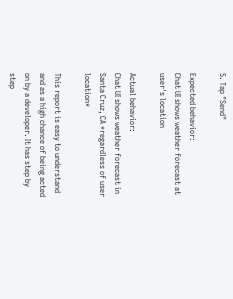5. Tap "Send"

Expected behavior:
Chat UI shows weather forecast at user's location

Actual behavior:
Chat UI shows weather forecast in Santa Cruz, CA *regardless of user location*

This report is easy to understand and as a high chance of being acted on by a developer. It has step by step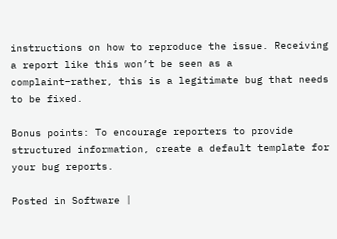instructions on how to reproduce the issue. Receiving a report like this won’t be seen as a complaint–rather, this is a legitimate bug that needs to be fixed.

Bonus points: To encourage reporters to provide structured information, create a default template for your bug reports.

Posted in Software |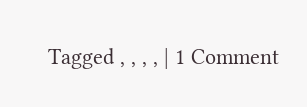Tagged , , , , | 1 Comment